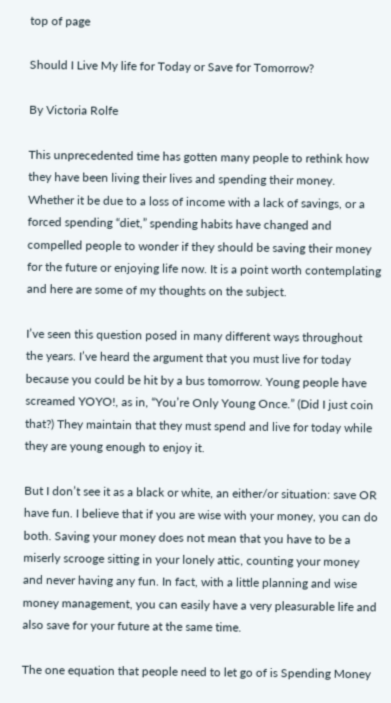top of page

Should I Live My life for Today or Save for Tomorrow?

By Victoria Rolfe

This unprecedented time has gotten many people to rethink how they have been living their lives and spending their money. Whether it be due to a loss of income with a lack of savings, or a forced spending “diet,” spending habits have changed and compelled people to wonder if they should be saving their money for the future or enjoying life now. It is a point worth contemplating and here are some of my thoughts on the subject.

I’ve seen this question posed in many different ways throughout the years. I’ve heard the argument that you must live for today because you could be hit by a bus tomorrow. Young people have screamed YOYO!, as in, “You’re Only Young Once.” (Did I just coin that?) They maintain that they must spend and live for today while they are young enough to enjoy it.

But I don’t see it as a black or white, an either/or situation: save OR have fun. I believe that if you are wise with your money, you can do both. Saving your money does not mean that you have to be a miserly scrooge sitting in your lonely attic, counting your money and never having any fun. In fact, with a little planning and wise money management, you can easily have a very pleasurable life and also save for your future at the same time.

The one equation that people need to let go of is Spending Money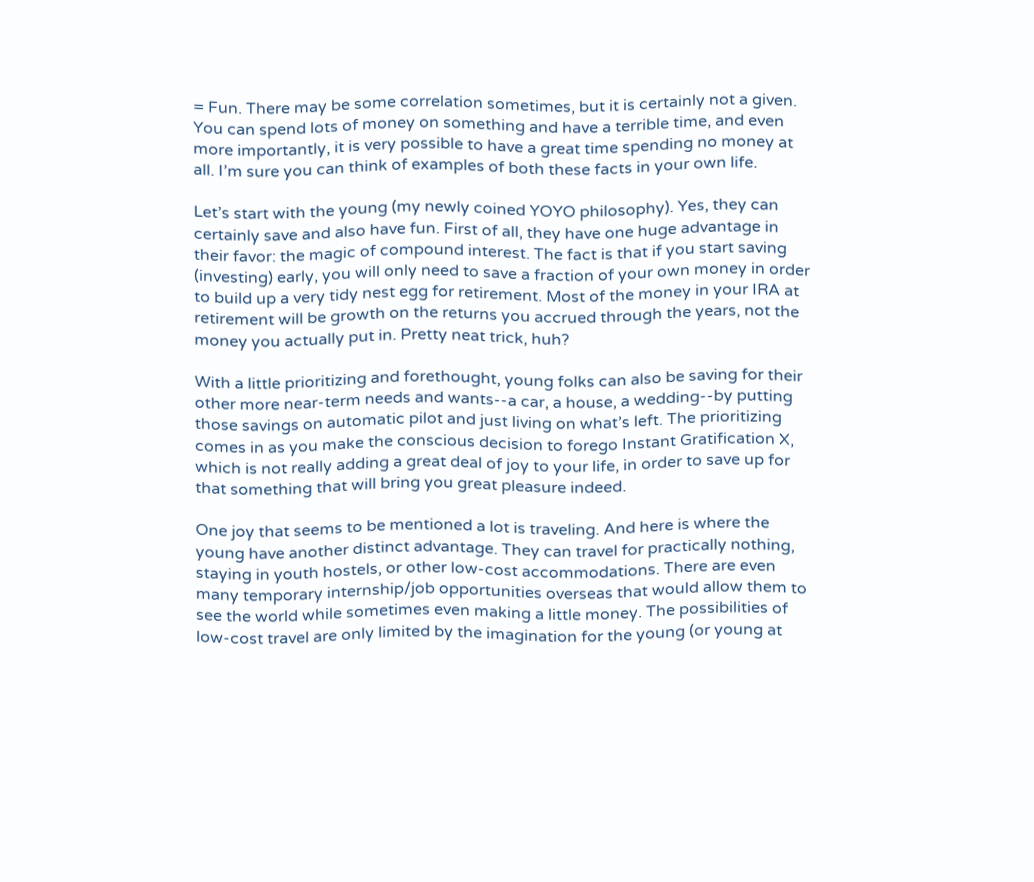= Fun. There may be some correlation sometimes, but it is certainly not a given. You can spend lots of money on something and have a terrible time, and even more importantly, it is very possible to have a great time spending no money at all. I’m sure you can think of examples of both these facts in your own life.

Let’s start with the young (my newly coined YOYO philosophy). Yes, they can certainly save and also have fun. First of all, they have one huge advantage in their favor: the magic of compound interest. The fact is that if you start saving (investing) early, you will only need to save a fraction of your own money in order to build up a very tidy nest egg for retirement. Most of the money in your IRA at retirement will be growth on the returns you accrued through the years, not the money you actually put in. Pretty neat trick, huh?

With a little prioritizing and forethought, young folks can also be saving for their other more near-term needs and wants--a car, a house, a wedding--by putting those savings on automatic pilot and just living on what’s left. The prioritizing comes in as you make the conscious decision to forego Instant Gratification X, which is not really adding a great deal of joy to your life, in order to save up for that something that will bring you great pleasure indeed.

One joy that seems to be mentioned a lot is traveling. And here is where the young have another distinct advantage. They can travel for practically nothing, staying in youth hostels, or other low-cost accommodations. There are even many temporary internship/job opportunities overseas that would allow them to see the world while sometimes even making a little money. The possibilities of low-cost travel are only limited by the imagination for the young (or young at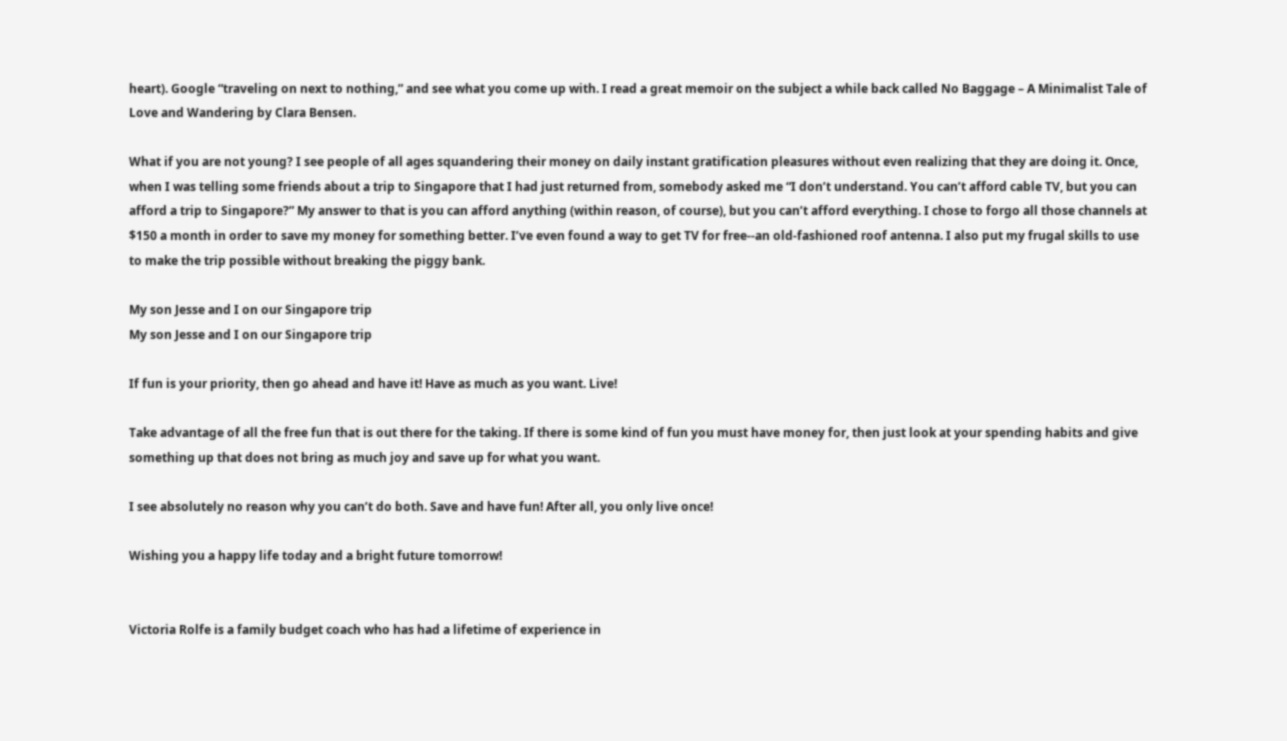heart). Google “traveling on next to nothing,” and see what you come up with. I read a great memoir on the subject a while back called No Baggage – A Minimalist Tale of Love and Wandering by Clara Bensen.

What if you are not young? I see people of all ages squandering their money on daily instant gratification pleasures without even realizing that they are doing it. Once, when I was telling some friends about a trip to Singapore that I had just returned from, somebody asked me “I don’t understand. You can’t afford cable TV, but you can afford a trip to Singapore?” My answer to that is you can afford anything (within reason, of course), but you can’t afford everything. I chose to forgo all those channels at $150 a month in order to save my money for something better. I’ve even found a way to get TV for free--an old-fashioned roof antenna. I also put my frugal skills to use to make the trip possible without breaking the piggy bank.

My son Jesse and I on our Singapore trip
My son Jesse and I on our Singapore trip

If fun is your priority, then go ahead and have it! Have as much as you want. Live!

Take advantage of all the free fun that is out there for the taking. If there is some kind of fun you must have money for, then just look at your spending habits and give something up that does not bring as much joy and save up for what you want.

I see absolutely no reason why you can’t do both. Save and have fun! After all, you only live once!

Wishing you a happy life today and a bright future tomorrow!


Victoria Rolfe is a family budget coach who has had a lifetime of experience in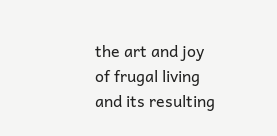the art and joy of frugal living and its resulting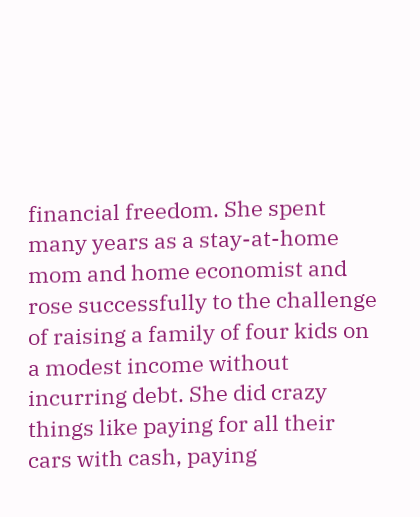financial freedom. She spent many years as a stay-at-home mom and home economist and rose successfully to the challenge of raising a family of four kids on a modest income without incurring debt. She did crazy things like paying for all their cars with cash, paying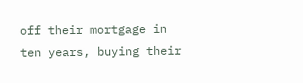off their mortgage in ten years, buying their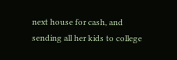next house for cash, and sending all her kids to college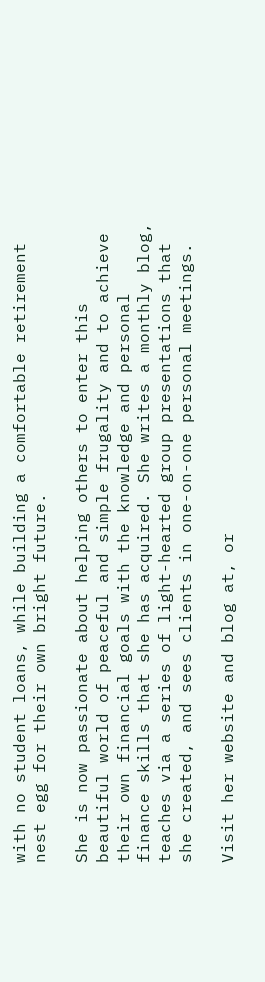with no student loans, while building a comfortable retirement nest egg for their own bright future.

She is now passionate about helping others to enter this beautiful world of peaceful and simple frugality and to achieve their own financial goals with the knowledge and personal finance skills that she has acquired. She writes a monthly blog, teaches via a series of light-hearted group presentations that she created, and sees clients in one-on-one personal meetings.

Visit her website and blog at, or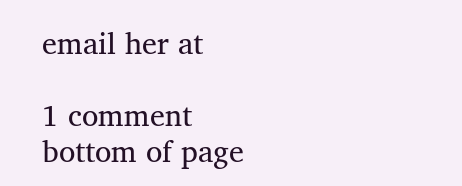email her at

1 comment
bottom of page